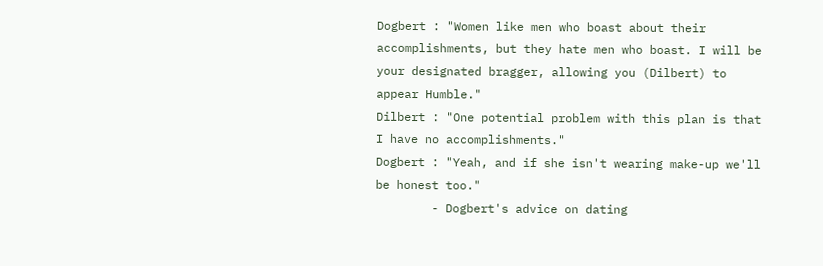Dogbert : "Women like men who boast about their accomplishments, but they hate men who boast. I will be your designated bragger, allowing you (Dilbert) to appear Humble."
Dilbert : "One potential problem with this plan is that I have no accomplishments."
Dogbert : "Yeah, and if she isn't wearing make-up we'll be honest too."
        - Dogbert's advice on dating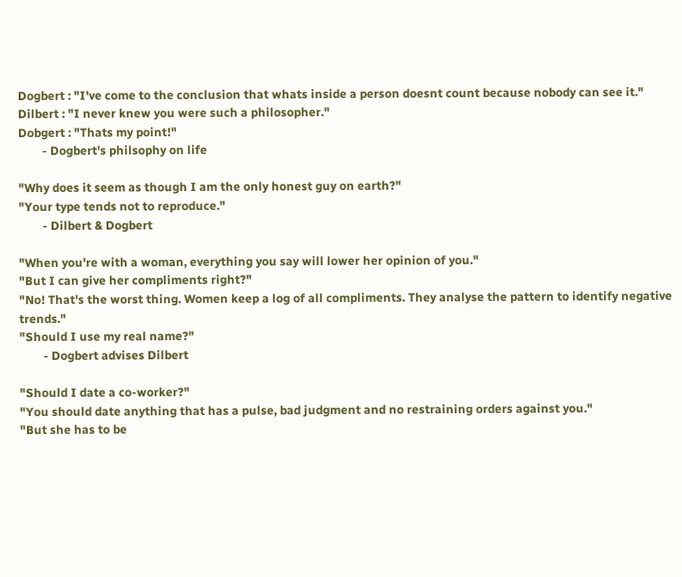Dogbert : "I've come to the conclusion that whats inside a person doesnt count because nobody can see it."
Dilbert : "I never knew you were such a philosopher."
Dobgert : "Thats my point!"
        - Dogbert's philsophy on life

"Why does it seem as though I am the only honest guy on earth?"
"Your type tends not to reproduce."
        - Dilbert & Dogbert

"When you're with a woman, everything you say will lower her opinion of you."
"But I can give her compliments right?"
"No! That's the worst thing. Women keep a log of all compliments. They analyse the pattern to identify negative trends."
"Should I use my real name?"
        - Dogbert advises Dilbert

"Should I date a co-worker?"
"You should date anything that has a pulse, bad judgment and no restraining orders against you."
"But she has to be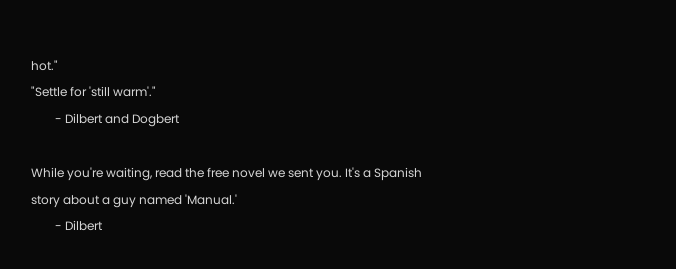hot."
"Settle for 'still warm'."
        - Dilbert and Dogbert

While you're waiting, read the free novel we sent you. It's a Spanish story about a guy named 'Manual.'
        - Dilbert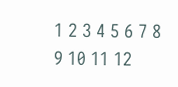1 2 3 4 5 6 7 8 9 10 11 12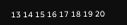13 14 15 16 17 18 19 20